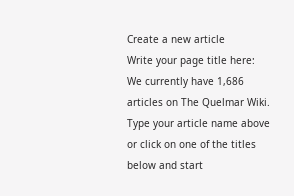Create a new article
Write your page title here:
We currently have 1,686 articles on The Quelmar Wiki. Type your article name above or click on one of the titles below and start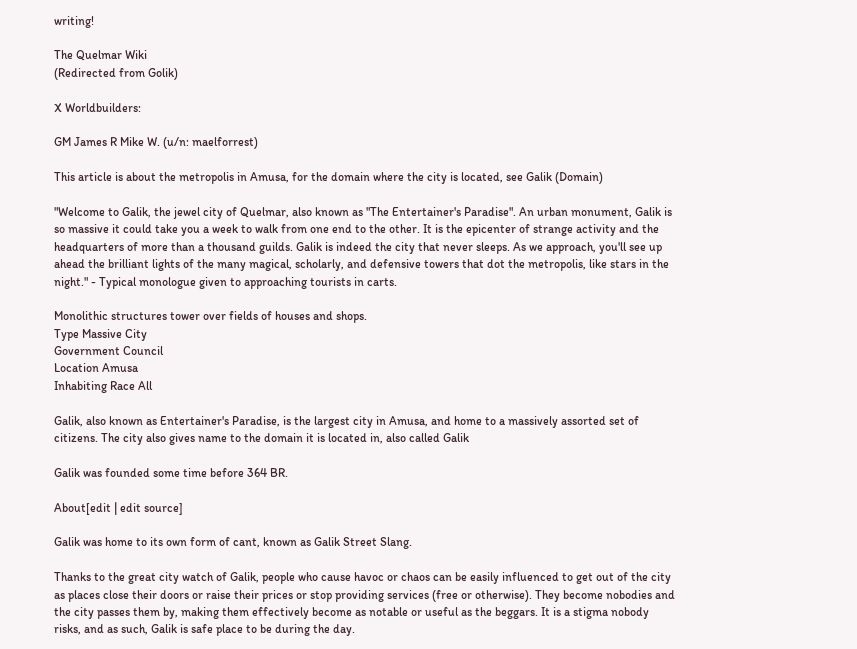writing!

The Quelmar Wiki
(Redirected from Golik)

X Worldbuilders:

GM James R Mike W. (u/n: maelforrest)

This article is about the metropolis in Amusa, for the domain where the city is located, see Galik (Domain)

"Welcome to Galik, the jewel city of Quelmar, also known as "The Entertainer's Paradise". An urban monument, Galik is so massive it could take you a week to walk from one end to the other. It is the epicenter of strange activity and the headquarters of more than a thousand guilds. Galik is indeed the city that never sleeps. As we approach, you'll see up ahead the brilliant lights of the many magical, scholarly, and defensive towers that dot the metropolis, like stars in the night." - Typical monologue given to approaching tourists in carts.

Monolithic structures tower over fields of houses and shops.
Type Massive City
Government Council
Location Amusa
Inhabiting Race All

Galik, also known as Entertainer's Paradise, is the largest city in Amusa, and home to a massively assorted set of citizens. The city also gives name to the domain it is located in, also called Galik

Galik was founded some time before 364 BR.

About[edit | edit source]

Galik was home to its own form of cant, known as Galik Street Slang.

Thanks to the great city watch of Galik, people who cause havoc or chaos can be easily influenced to get out of the city as places close their doors or raise their prices or stop providing services (free or otherwise). They become nobodies and the city passes them by, making them effectively become as notable or useful as the beggars. It is a stigma nobody risks, and as such, Galik is safe place to be during the day.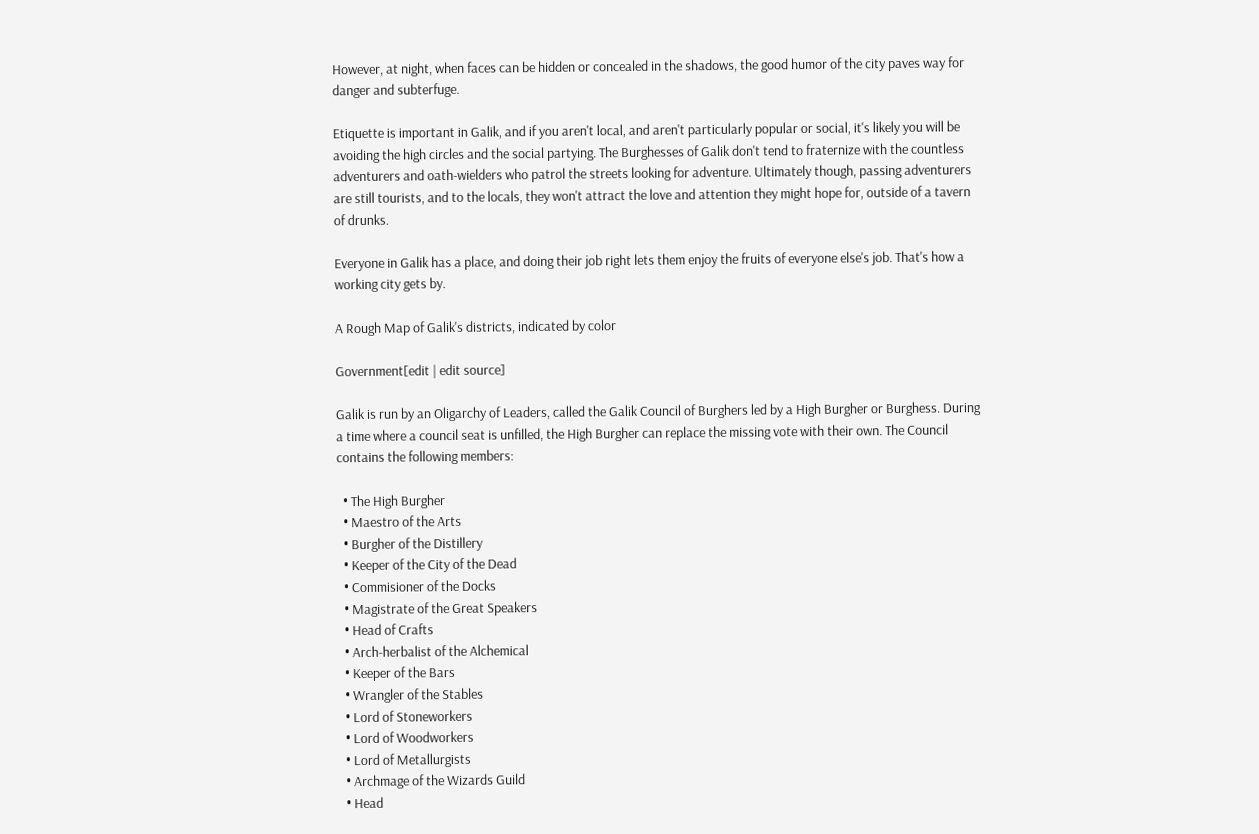However, at night, when faces can be hidden or concealed in the shadows, the good humor of the city paves way for danger and subterfuge.

Etiquette is important in Galik, and if you aren't local, and aren't particularly popular or social, it's likely you will be avoiding the high circles and the social partying. The Burghesses of Galik don't tend to fraternize with the countless adventurers and oath-wielders who patrol the streets looking for adventure. Ultimately though, passing adventurers are still tourists, and to the locals, they won't attract the love and attention they might hope for, outside of a tavern of drunks.

Everyone in Galik has a place, and doing their job right lets them enjoy the fruits of everyone else's job. That's how a working city gets by.

A Rough Map of Galik's districts, indicated by color

Government[edit | edit source]

Galik is run by an Oligarchy of Leaders, called the Galik Council of Burghers led by a High Burgher or Burghess. During a time where a council seat is unfilled, the High Burgher can replace the missing vote with their own. The Council contains the following members:

  • The High Burgher
  • Maestro of the Arts
  • Burgher of the Distillery
  • Keeper of the City of the Dead
  • Commisioner of the Docks
  • Magistrate of the Great Speakers
  • Head of Crafts
  • Arch-herbalist of the Alchemical
  • Keeper of the Bars
  • Wrangler of the Stables
  • Lord of Stoneworkers
  • Lord of Woodworkers
  • Lord of Metallurgists
  • Archmage of the Wizards Guild
  • Head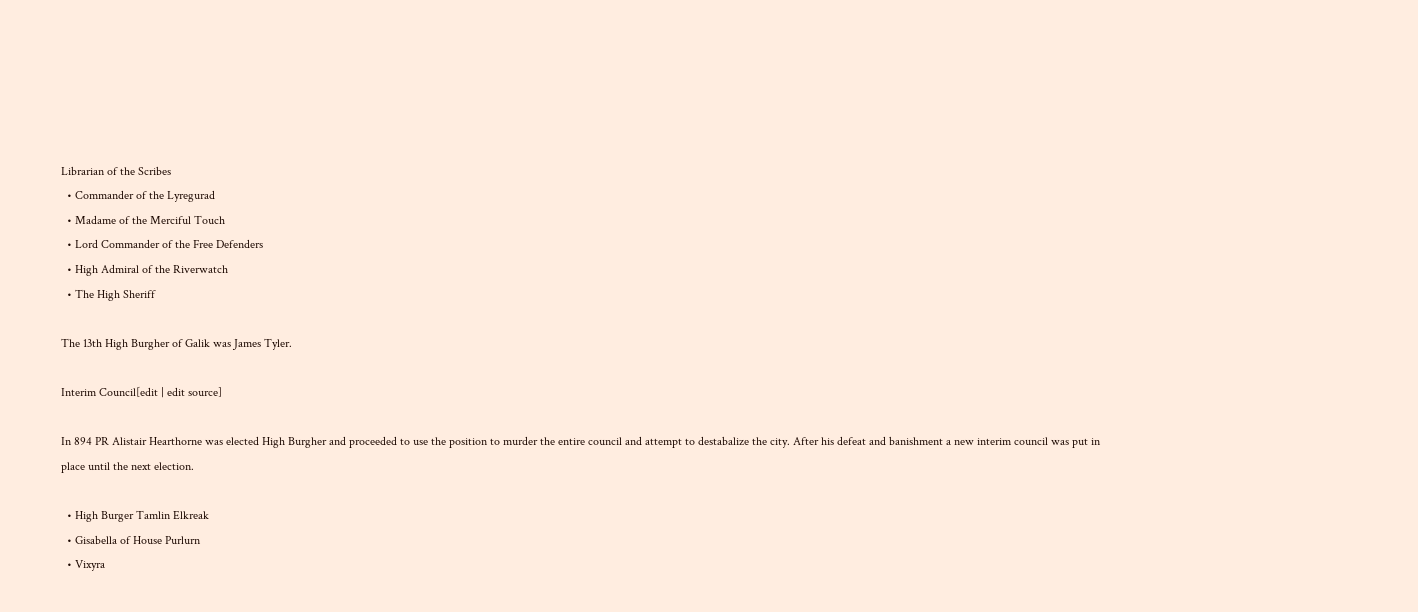Librarian of the Scribes
  • Commander of the Lyregurad
  • Madame of the Merciful Touch
  • Lord Commander of the Free Defenders
  • High Admiral of the Riverwatch
  • The High Sheriff

The 13th High Burgher of Galik was James Tyler.

Interim Council[edit | edit source]

In 894 PR Alistair Hearthorne was elected High Burgher and proceeded to use the position to murder the entire council and attempt to destabalize the city. After his defeat and banishment a new interim council was put in place until the next election.

  • High Burger Tamlin Elkreak
  • Gisabella of House Purlurn
  • Vixyra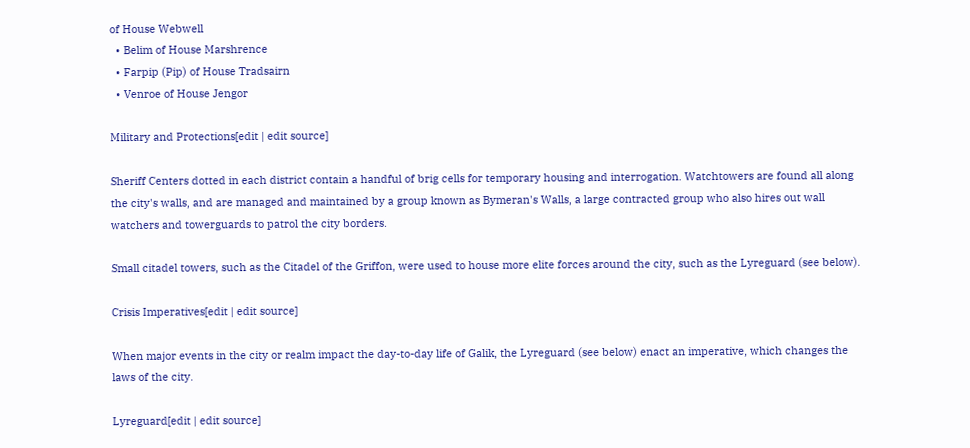of House Webwell
  • Belim of House Marshrence
  • Farpip (Pip) of House Tradsairn
  • Venroe of House Jengor

Military and Protections[edit | edit source]

Sheriff Centers dotted in each district contain a handful of brig cells for temporary housing and interrogation. Watchtowers are found all along the city's walls, and are managed and maintained by a group known as Bymeran's Walls, a large contracted group who also hires out wall watchers and towerguards to patrol the city borders.

Small citadel towers, such as the Citadel of the Griffon, were used to house more elite forces around the city, such as the Lyreguard (see below).

Crisis Imperatives[edit | edit source]

When major events in the city or realm impact the day-to-day life of Galik, the Lyreguard (see below) enact an imperative, which changes the laws of the city.

Lyreguard[edit | edit source]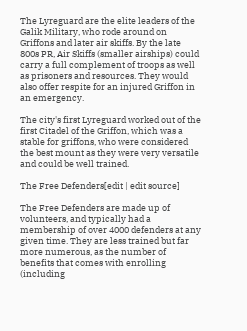The Lyreguard are the elite leaders of the Galik Military, who rode around on Griffons and later air skiffs. By the late 800s PR, Air Skiffs (smaller airships) could carry a full complement of troops as well as prisoners and resources. They would also offer respite for an injured Griffon in an emergency.

The city's first Lyreguard worked out of the first Citadel of the Griffon, which was a stable for griffons, who were considered the best mount as they were very versatile and could be well trained.

The Free Defenders[edit | edit source]

The Free Defenders are made up of volunteers, and typically had a membership of over 4000 defenders at any given time. They are less trained but far more numerous, as the number of benefits that comes with enrolling (including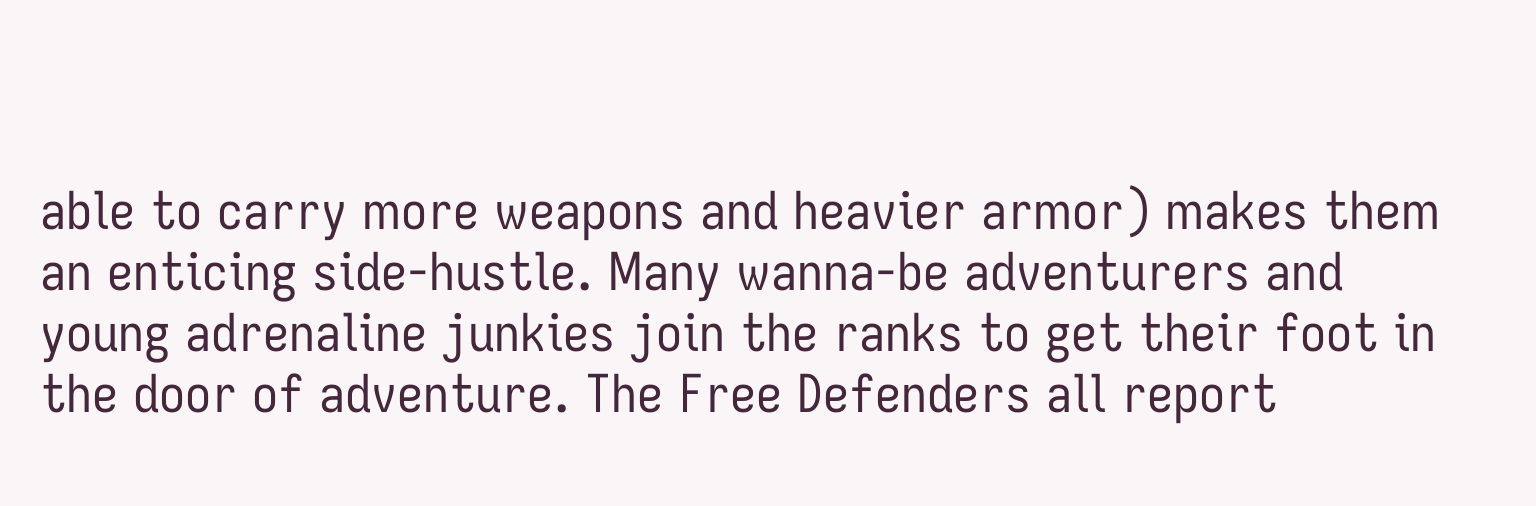able to carry more weapons and heavier armor) makes them an enticing side-hustle. Many wanna-be adventurers and young adrenaline junkies join the ranks to get their foot in the door of adventure. The Free Defenders all report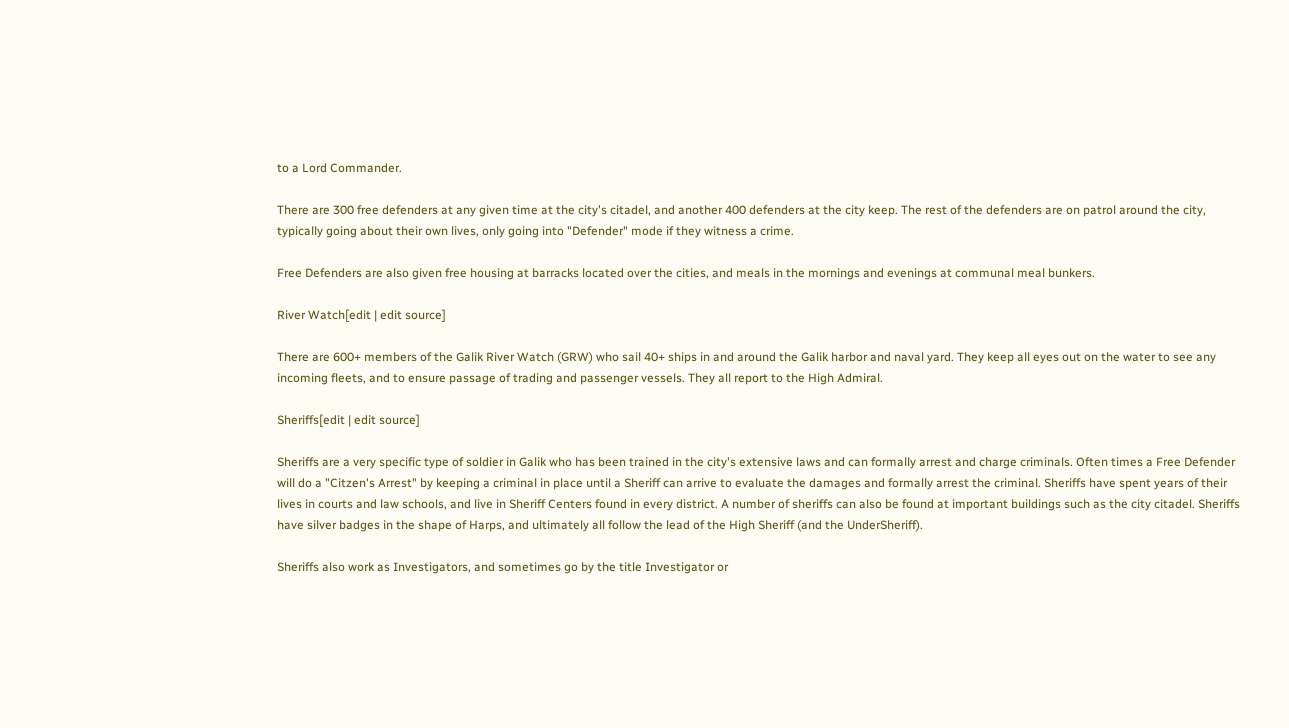to a Lord Commander.

There are 300 free defenders at any given time at the city's citadel, and another 400 defenders at the city keep. The rest of the defenders are on patrol around the city, typically going about their own lives, only going into "Defender" mode if they witness a crime.

Free Defenders are also given free housing at barracks located over the cities, and meals in the mornings and evenings at communal meal bunkers.

River Watch[edit | edit source]

There are 600+ members of the Galik River Watch (GRW) who sail 40+ ships in and around the Galik harbor and naval yard. They keep all eyes out on the water to see any incoming fleets, and to ensure passage of trading and passenger vessels. They all report to the High Admiral.

Sheriffs[edit | edit source]

Sheriffs are a very specific type of soldier in Galik who has been trained in the city's extensive laws and can formally arrest and charge criminals. Often times a Free Defender will do a "Citzen's Arrest" by keeping a criminal in place until a Sheriff can arrive to evaluate the damages and formally arrest the criminal. Sheriffs have spent years of their lives in courts and law schools, and live in Sheriff Centers found in every district. A number of sheriffs can also be found at important buildings such as the city citadel. Sheriffs have silver badges in the shape of Harps, and ultimately all follow the lead of the High Sheriff (and the UnderSheriff).

Sheriffs also work as Investigators, and sometimes go by the title Investigator or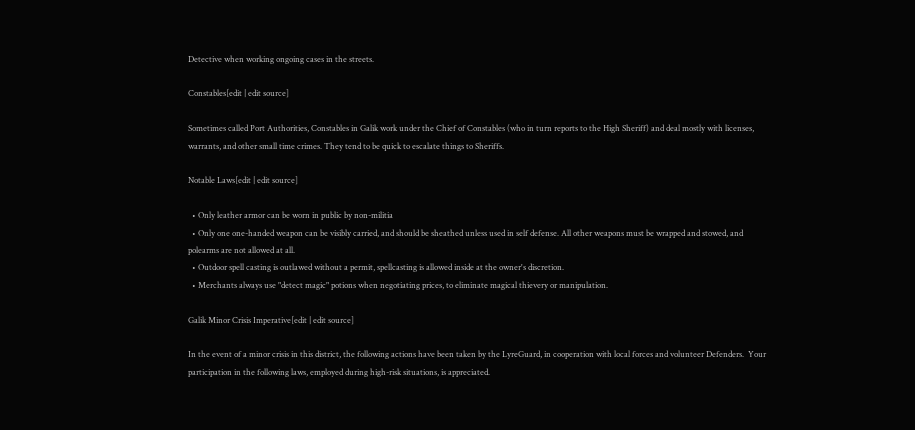Detective when working ongoing cases in the streets.

Constables[edit | edit source]

Sometimes called Port Authorities, Constables in Galik work under the Chief of Constables (who in turn reports to the High Sheriff) and deal mostly with licenses, warrants, and other small time crimes. They tend to be quick to escalate things to Sheriffs.

Notable Laws[edit | edit source]

  • Only leather armor can be worn in public by non-militia
  • Only one one-handed weapon can be visibly carried, and should be sheathed unless used in self defense. All other weapons must be wrapped and stowed, and polearms are not allowed at all.
  • Outdoor spell casting is outlawed without a permit, spellcasting is allowed inside at the owner's discretion.
  • Merchants always use "detect magic" potions when negotiating prices, to eliminate magical thievery or manipulation.

Galik Minor Crisis Imperative[edit | edit source]

In the event of a minor crisis in this district, the following actions have been taken by the LyreGuard, in cooperation with local forces and volunteer Defenders.  Your participation in the following laws, employed during high-risk situations, is appreciated.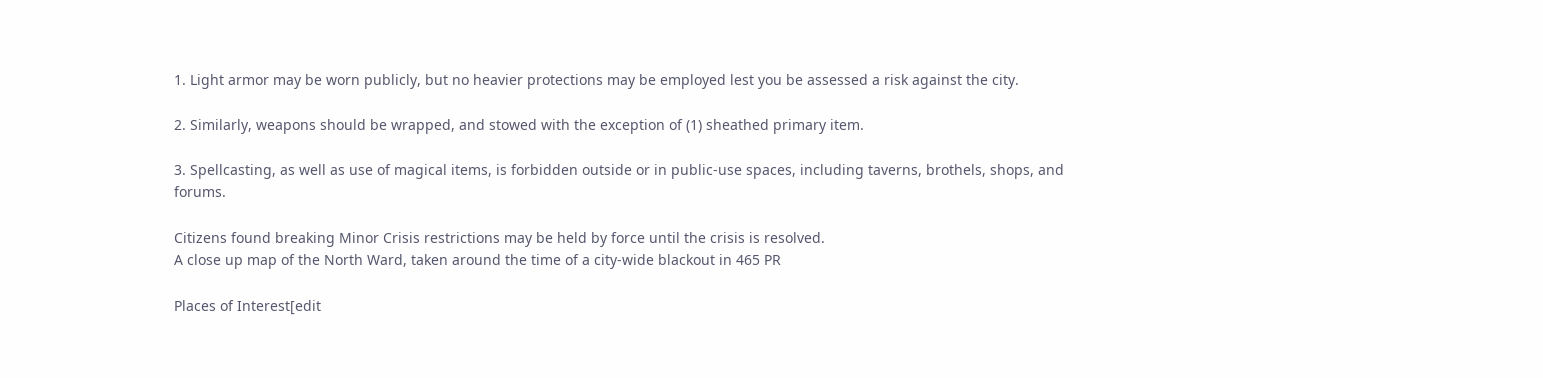1. Light armor may be worn publicly, but no heavier protections may be employed lest you be assessed a risk against the city.

2. Similarly, weapons should be wrapped, and stowed with the exception of (1) sheathed primary item.

3. Spellcasting, as well as use of magical items, is forbidden outside or in public-use spaces, including taverns, brothels, shops, and forums.

Citizens found breaking Minor Crisis restrictions may be held by force until the crisis is resolved.
A close up map of the North Ward, taken around the time of a city-wide blackout in 465 PR

Places of Interest[edit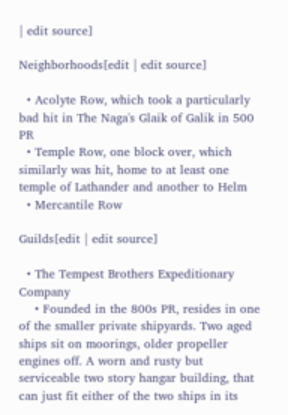| edit source]

Neighborhoods[edit | edit source]

  • Acolyte Row, which took a particularly bad hit in The Naga's Glaik of Galik in 500 PR
  • Temple Row, one block over, which similarly was hit, home to at least one temple of Lathander and another to Helm
  • Mercantile Row

Guilds[edit | edit source]

  • The Tempest Brothers Expeditionary Company
    • Founded in the 800s PR, resides in one of the smaller private shipyards. Two aged ships sit on moorings, older propeller engines off. A worn and rusty but serviceable two story hangar building, that can just fit either of the two ships in its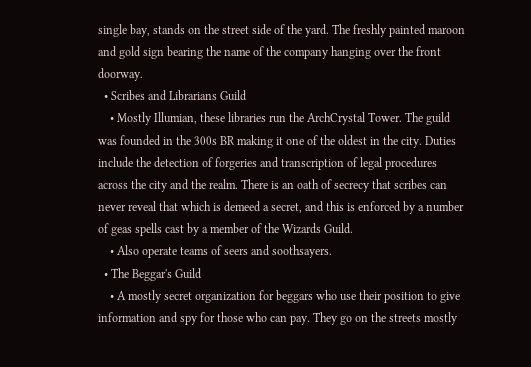single bay, stands on the street side of the yard. The freshly painted maroon and gold sign bearing the name of the company hanging over the front doorway.
  • Scribes and Librarians Guild
    • Mostly Illumian, these libraries run the ArchCrystal Tower. The guild was founded in the 300s BR making it one of the oldest in the city. Duties include the detection of forgeries and transcription of legal procedures across the city and the realm. There is an oath of secrecy that scribes can never reveal that which is demeed a secret, and this is enforced by a number of geas spells cast by a member of the Wizards Guild.
    • Also operate teams of seers and soothsayers.
  • The Beggar's Guild
    • A mostly secret organization for beggars who use their position to give information and spy for those who can pay. They go on the streets mostly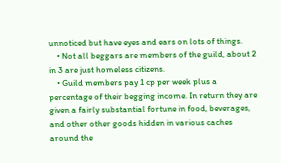unnoticed but have eyes and ears on lots of things.
    • Not all beggars are members of the guild, about 2 in 3 are just homeless citizens.
    • Guild members pay 1 cp per week plus a percentage of their begging income. In return they are given a fairly substantial fortune in food, beverages, and other other goods hidden in various caches around the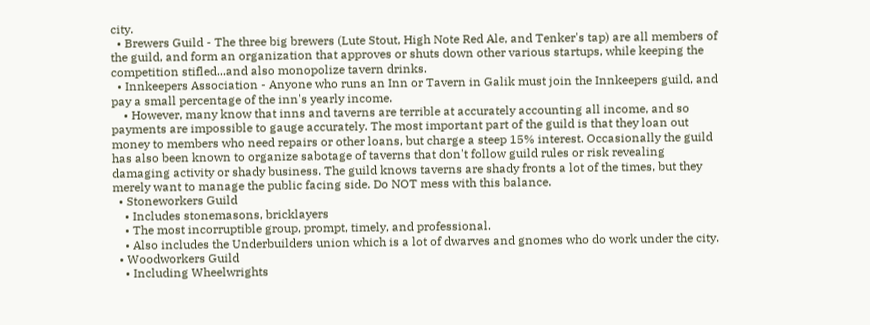city.
  • Brewers Guild - The three big brewers (Lute Stout, High Note Red Ale, and Tenker's tap) are all members of the guild, and form an organization that approves or shuts down other various startups, while keeping the competition stifled...and also monopolize tavern drinks.
  • Innkeepers Association - Anyone who runs an Inn or Tavern in Galik must join the Innkeepers guild, and pay a small percentage of the inn's yearly income.
    • However, many know that inns and taverns are terrible at accurately accounting all income, and so payments are impossible to gauge accurately. The most important part of the guild is that they loan out money to members who need repairs or other loans, but charge a steep 15% interest. Occasionally the guild has also been known to organize sabotage of taverns that don't follow guild rules or risk revealing damaging activity or shady business. The guild knows taverns are shady fronts a lot of the times, but they merely want to manage the public facing side. Do NOT mess with this balance.
  • Stoneworkers Guild
    • Includes stonemasons, bricklayers
    • The most incorruptible group, prompt, timely, and professional.
    • Also includes the Underbuilders union which is a lot of dwarves and gnomes who do work under the city.
  • Woodworkers Guild
    • Including Wheelwrights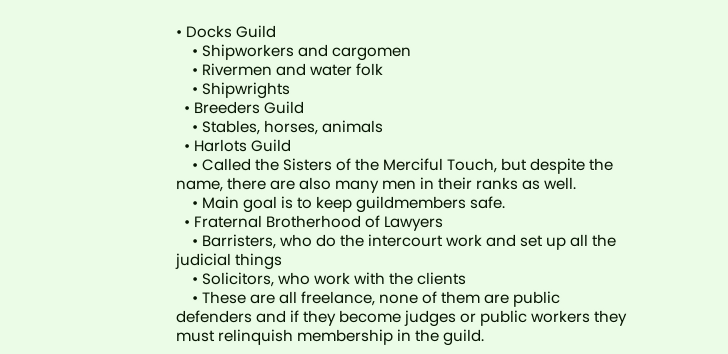• Docks Guild
    • Shipworkers and cargomen
    • Rivermen and water folk
    • Shipwrights
  • Breeders Guild
    • Stables, horses, animals
  • Harlots Guild
    • Called the Sisters of the Merciful Touch, but despite the name, there are also many men in their ranks as well.
    • Main goal is to keep guildmembers safe.
  • Fraternal Brotherhood of Lawyers
    • Barristers, who do the intercourt work and set up all the judicial things
    • Solicitors, who work with the clients
    • These are all freelance, none of them are public defenders and if they become judges or public workers they must relinquish membership in the guild.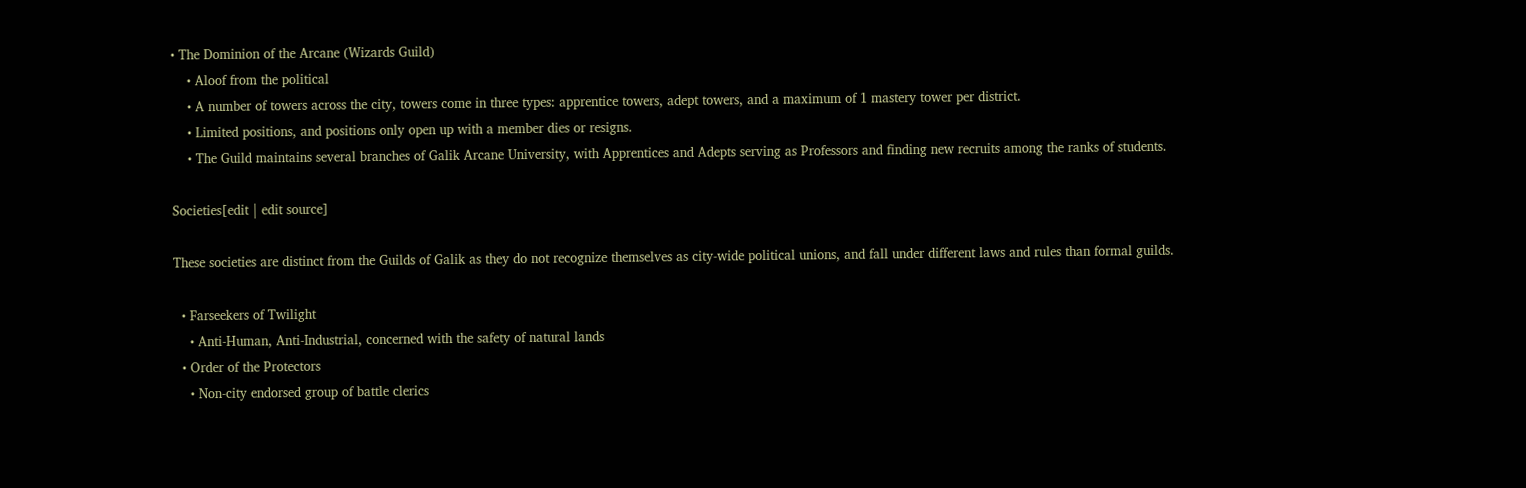• The Dominion of the Arcane (Wizards Guild)
    • Aloof from the political
    • A number of towers across the city, towers come in three types: apprentice towers, adept towers, and a maximum of 1 mastery tower per district.
    • Limited positions, and positions only open up with a member dies or resigns.
    • The Guild maintains several branches of Galik Arcane University, with Apprentices and Adepts serving as Professors and finding new recruits among the ranks of students.

Societies[edit | edit source]

These societies are distinct from the Guilds of Galik as they do not recognize themselves as city-wide political unions, and fall under different laws and rules than formal guilds.

  • Farseekers of Twilight
    • Anti-Human, Anti-Industrial, concerned with the safety of natural lands
  • Order of the Protectors
    • Non-city endorsed group of battle clerics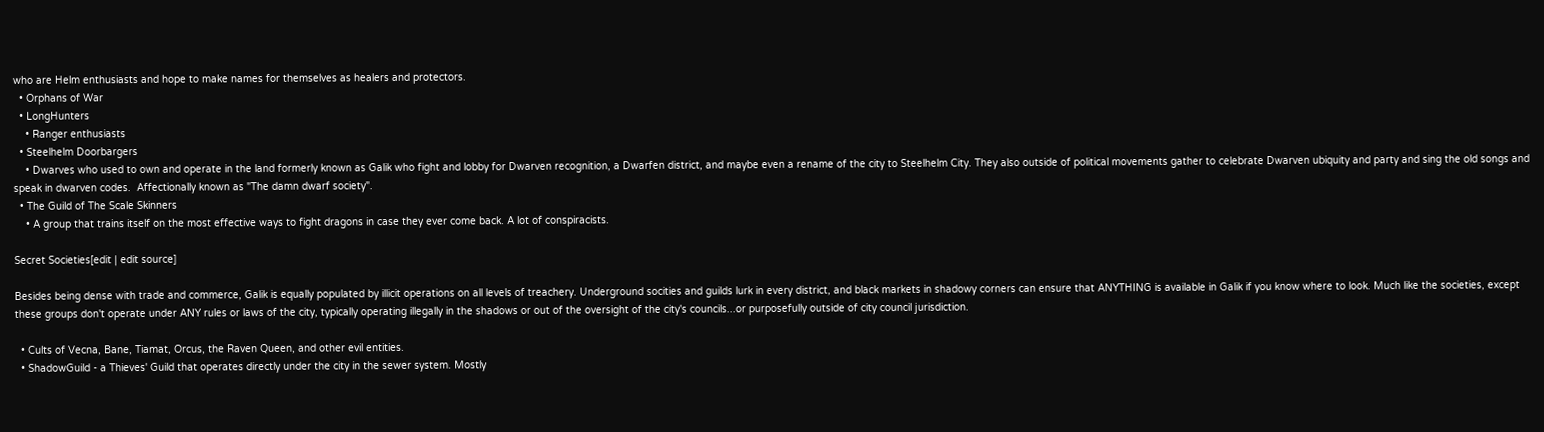who are Helm enthusiasts and hope to make names for themselves as healers and protectors.
  • Orphans of War
  • LongHunters
    • Ranger enthusiasts
  • Steelhelm Doorbargers
    • Dwarves who used to own and operate in the land formerly known as Galik who fight and lobby for Dwarven recognition, a Dwarfen district, and maybe even a rename of the city to Steelhelm City. They also outside of political movements gather to celebrate Dwarven ubiquity and party and sing the old songs and speak in dwarven codes.  Affectionally known as "The damn dwarf society".
  • The Guild of The Scale Skinners
    • A group that trains itself on the most effective ways to fight dragons in case they ever come back. A lot of conspiracists.

Secret Societies[edit | edit source]

Besides being dense with trade and commerce, Galik is equally populated by illicit operations on all levels of treachery. Underground socities and guilds lurk in every district, and black markets in shadowy corners can ensure that ANYTHING is available in Galik if you know where to look. Much like the societies, except these groups don't operate under ANY rules or laws of the city, typically operating illegally in the shadows or out of the oversight of the city's councils...or purposefully outside of city council jurisdiction.

  • Cults of Vecna, Bane, Tiamat, Orcus, the Raven Queen, and other evil entities.
  • ShadowGuild - a Thieves' Guild that operates directly under the city in the sewer system. Mostly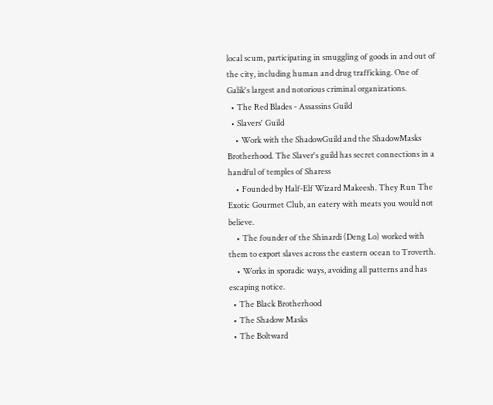local scum, participating in smuggling of goods in and out of the city, including human and drug trafficking. One of Galik's largest and notorious criminal organizations.
  • The Red Blades - Assassins Guild
  • Slavers' Guild
    • Work with the ShadowGuild and the ShadowMasks Brotherhood. The Slaver's guild has secret connections in a handful of temples of Sharess
    • Founded by Half-Elf Wizard Makeesh. They Run The Exotic Gourmet Club, an eatery with meats you would not believe.
    • The founder of the Shinardi (Deng Lo) worked with them to export slaves across the eastern ocean to Troverth.
    • Works in sporadic ways, avoiding all patterns and has escaping notice.
  • The Black Brotherhood
  • The Shadow Masks
  • The Boltward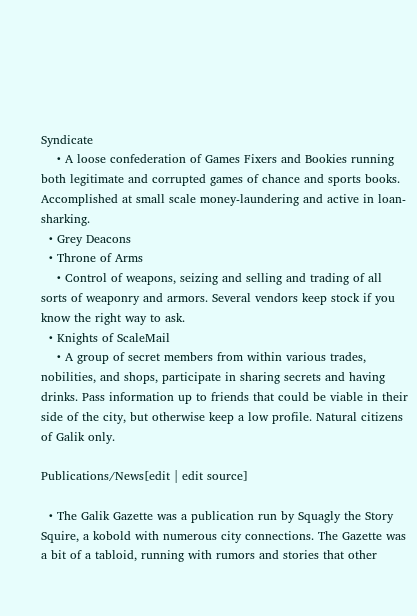Syndicate
    • A loose confederation of Games Fixers and Bookies running both legitimate and corrupted games of chance and sports books. Accomplished at small scale money-laundering and active in loan-sharking.
  • Grey Deacons
  • Throne of Arms
    • Control of weapons, seizing and selling and trading of all sorts of weaponry and armors. Several vendors keep stock if you know the right way to ask.
  • Knights of ScaleMail
    • A group of secret members from within various trades, nobilities, and shops, participate in sharing secrets and having drinks. Pass information up to friends that could be viable in their side of the city, but otherwise keep a low profile. Natural citizens of Galik only.

Publications/News[edit | edit source]

  • The Galik Gazette was a publication run by Squagly the Story Squire, a kobold with numerous city connections. The Gazette was a bit of a tabloid, running with rumors and stories that other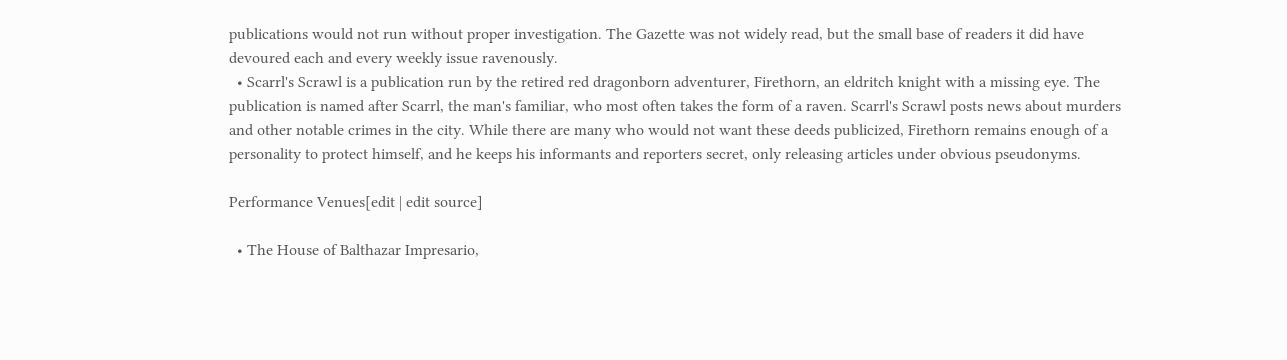publications would not run without proper investigation. The Gazette was not widely read, but the small base of readers it did have devoured each and every weekly issue ravenously.
  • Scarrl's Scrawl is a publication run by the retired red dragonborn adventurer, Firethorn, an eldritch knight with a missing eye. The publication is named after Scarrl, the man's familiar, who most often takes the form of a raven. Scarrl's Scrawl posts news about murders and other notable crimes in the city. While there are many who would not want these deeds publicized, Firethorn remains enough of a personality to protect himself, and he keeps his informants and reporters secret, only releasing articles under obvious pseudonyms.

Performance Venues[edit | edit source]

  • The House of Balthazar Impresario,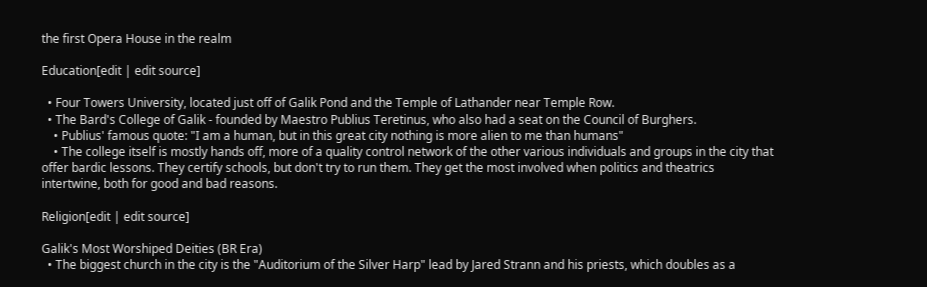the first Opera House in the realm

Education[edit | edit source]

  • Four Towers University, located just off of Galik Pond and the Temple of Lathander near Temple Row.
  • The Bard's College of Galik - founded by Maestro Publius Teretinus, who also had a seat on the Council of Burghers.
    • Publius' famous quote: "I am a human, but in this great city nothing is more alien to me than humans"
    • The college itself is mostly hands off, more of a quality control network of the other various individuals and groups in the city that offer bardic lessons. They certify schools, but don't try to run them. They get the most involved when politics and theatrics intertwine, both for good and bad reasons.

Religion[edit | edit source]

Galik's Most Worshiped Deities (BR Era)
  • The biggest church in the city is the "Auditorium of the Silver Harp" lead by Jared Strann and his priests, which doubles as a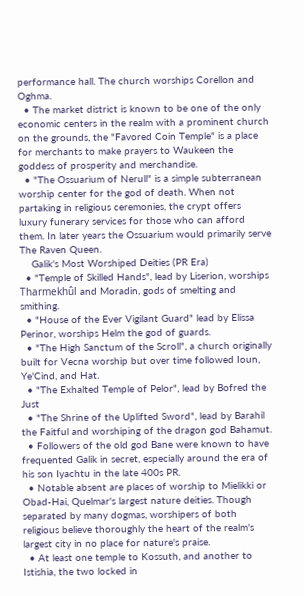performance hall. The church worships Corellon and Oghma.
  • The market district is known to be one of the only economic centers in the realm with a prominent church on the grounds, the "Favored Coin Temple" is a place for merchants to make prayers to Waukeen the goddess of prosperity and merchandise.
  • "The Ossuarium of Nerull" is a simple subterranean worship center for the god of death. When not partaking in religious ceremonies, the crypt offers luxury funerary services for those who can afford them. In later years the Ossuarium would primarily serve The Raven Queen.
    Galik's Most Worshiped Deities (PR Era)
  • "Temple of Skilled Hands", lead by Liserion, worships Tharmekhûl and Moradin, gods of smelting and smithing.
  • "House of the Ever Vigilant Guard" lead by Elissa Perinor, worships Helm the god of guards.
  • "The High Sanctum of the Scroll", a church originally built for Vecna worship but over time followed Ioun, Ye'Cind, and Hat.
  • "The Exhalted Temple of Pelor", lead by Bofred the Just
  • "The Shrine of the Uplifted Sword", lead by Barahil the Faitful and worshiping of the dragon god Bahamut.
  • Followers of the old god Bane were known to have frequented Galik in secret, especially around the era of his son Iyachtu in the late 400s PR.
  • Notable absent are places of worship to Mielikki or Obad-Hai, Quelmar's largest nature deities. Though separated by many dogmas, worshipers of both religious believe thoroughly the heart of the realm's largest city in no place for nature's praise.
  • At least one temple to Kossuth, and another to Istishia, the two locked in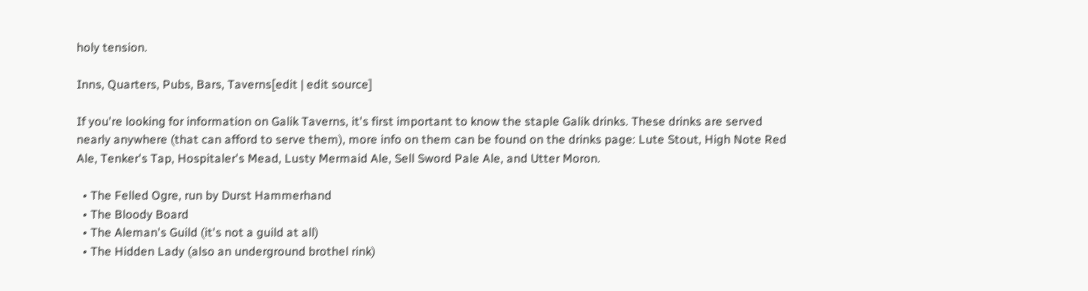holy tension.

Inns, Quarters, Pubs, Bars, Taverns[edit | edit source]

If you're looking for information on Galik Taverns, it's first important to know the staple Galik drinks. These drinks are served nearly anywhere (that can afford to serve them), more info on them can be found on the drinks page: Lute Stout, High Note Red Ale, Tenker's Tap, Hospitaler's Mead, Lusty Mermaid Ale, Sell Sword Pale Ale, and Utter Moron.

  • The Felled Ogre, run by Durst Hammerhand
  • The Bloody Board
  • The Aleman's Guild (it's not a guild at all)
  • The Hidden Lady (also an underground brothel rink)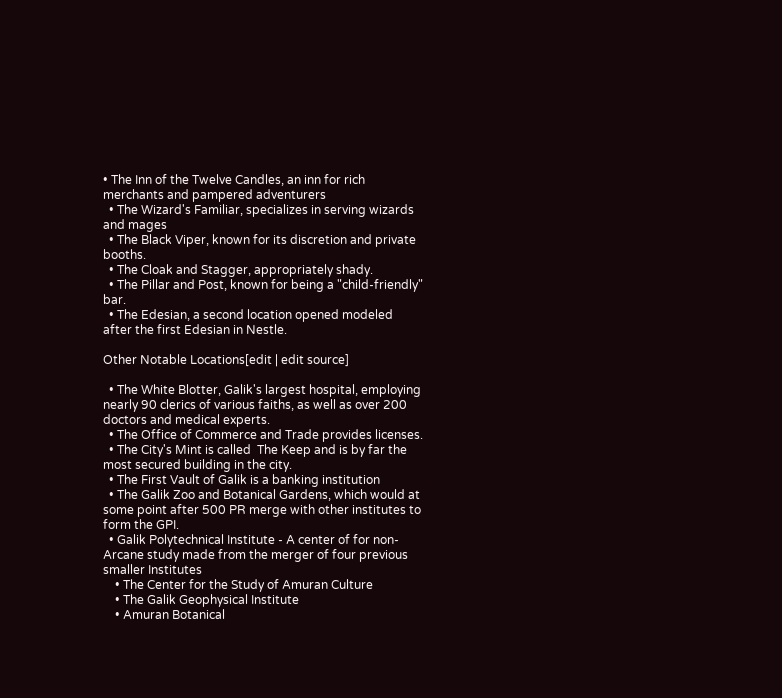• The Inn of the Twelve Candles, an inn for rich merchants and pampered adventurers
  • The Wizard's Familiar, specializes in serving wizards and mages
  • The Black Viper, known for its discretion and private booths.
  • The Cloak and Stagger, appropriately shady.
  • The Pillar and Post, known for being a "child-friendly" bar.
  • The Edesian, a second location opened modeled after the first Edesian in Nestle.

Other Notable Locations[edit | edit source]

  • The White Blotter, Galik's largest hospital, employing nearly 90 clerics of various faiths, as well as over 200 doctors and medical experts.
  • The Office of Commerce and Trade provides licenses.
  • The City's Mint is called  The Keep and is by far the most secured building in the city.
  • The First Vault of Galik is a banking institution
  • The Galik Zoo and Botanical Gardens, which would at some point after 500 PR merge with other institutes to form the GPI.
  • Galik Polytechnical Institute - A center of for non-Arcane study made from the merger of four previous smaller Institutes
    • The Center for the Study of Amuran Culture
    • The Galik Geophysical Institute
    • Amuran Botanical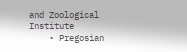and Zoological Institute
    • Pregosian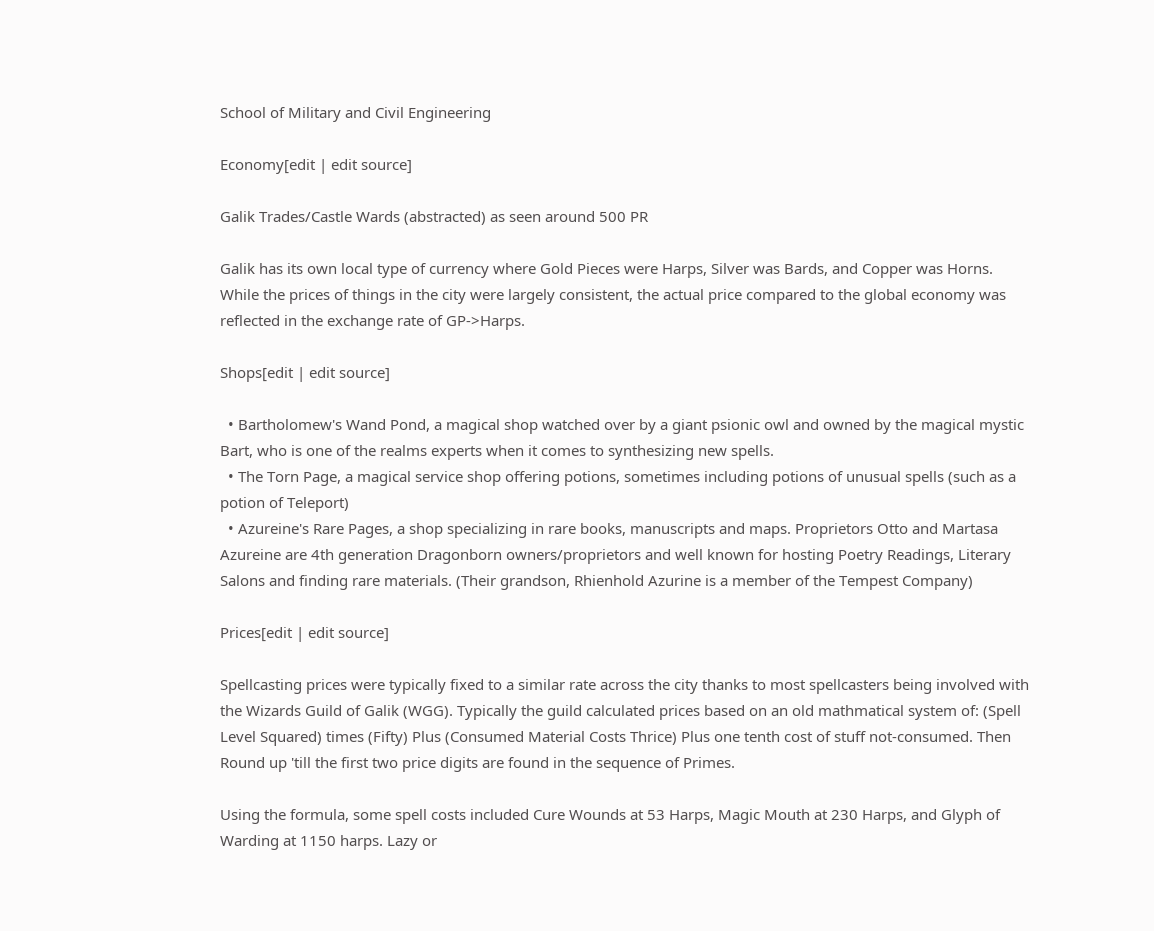School of Military and Civil Engineering

Economy[edit | edit source]

Galik Trades/Castle Wards (abstracted) as seen around 500 PR

Galik has its own local type of currency where Gold Pieces were Harps, Silver was Bards, and Copper was Horns. While the prices of things in the city were largely consistent, the actual price compared to the global economy was reflected in the exchange rate of GP->Harps.

Shops[edit | edit source]

  • Bartholomew's Wand Pond, a magical shop watched over by a giant psionic owl and owned by the magical mystic Bart, who is one of the realms experts when it comes to synthesizing new spells.
  • The Torn Page, a magical service shop offering potions, sometimes including potions of unusual spells (such as a potion of Teleport)
  • Azureine's Rare Pages, a shop specializing in rare books, manuscripts and maps. Proprietors Otto and Martasa Azureine are 4th generation Dragonborn owners/proprietors and well known for hosting Poetry Readings, Literary Salons and finding rare materials. (Their grandson, Rhienhold Azurine is a member of the Tempest Company)

Prices[edit | edit source]

Spellcasting prices were typically fixed to a similar rate across the city thanks to most spellcasters being involved with the Wizards Guild of Galik (WGG). Typically the guild calculated prices based on an old mathmatical system of: (Spell Level Squared) times (Fifty) Plus (Consumed Material Costs Thrice) Plus one tenth cost of stuff not-consumed. Then Round up 'till the first two price digits are found in the sequence of Primes.

Using the formula, some spell costs included Cure Wounds at 53 Harps, Magic Mouth at 230 Harps, and Glyph of Warding at 1150 harps. Lazy or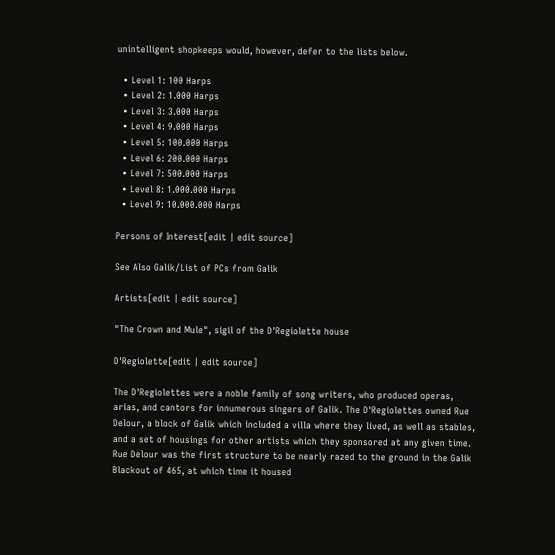unintelligent shopkeeps would, however, defer to the lists below.

  • Level 1: 100 Harps
  • Level 2: 1.000 Harps
  • Level 3: 3.000 Harps
  • Level 4: 9.000 Harps
  • Level 5: 100.000 Harps
  • Level 6: 200.000 Harps
  • Level 7: 500.000 Harps
  • Level 8: 1.000.000 Harps
  • Level 9: 10.000.000 Harps

Persons of Interest[edit | edit source]

See Also Galik/List of PCs from Galik

Artists[edit | edit source]

"The Crown and Mule", sigil of the D'Regiolette house

D'Regiolette[edit | edit source]

The D'Regiolettes were a noble family of song writers, who produced operas, arias, and cantors for innumerous singers of Galik. The D'Regiolettes owned Rue Delour, a block of Galik which included a villa where they lived, as well as stables, and a set of housings for other artists which they sponsored at any given time. Rue Delour was the first structure to be nearly razed to the ground in the Galik Blackout of 465, at which time it housed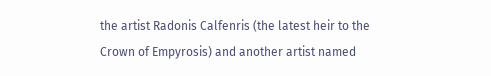the artist Radonis Calfenris (the latest heir to the Crown of Empyrosis) and another artist named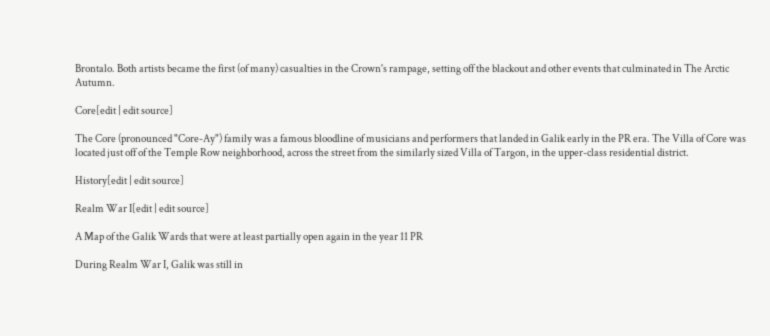Brontalo. Both artists became the first (of many) casualties in the Crown's rampage, setting off the blackout and other events that culminated in The Arctic Autumn.

Core[edit | edit source]

The Core (pronounced "Core-Ay") family was a famous bloodline of musicians and performers that landed in Galik early in the PR era. The Villa of Core was located just off of the Temple Row neighborhood, across the street from the similarly sized Villa of Targon, in the upper-class residential district.

History[edit | edit source]

Realm War I[edit | edit source]

A Map of the Galik Wards that were at least partially open again in the year 11 PR

During Realm War I, Galik was still in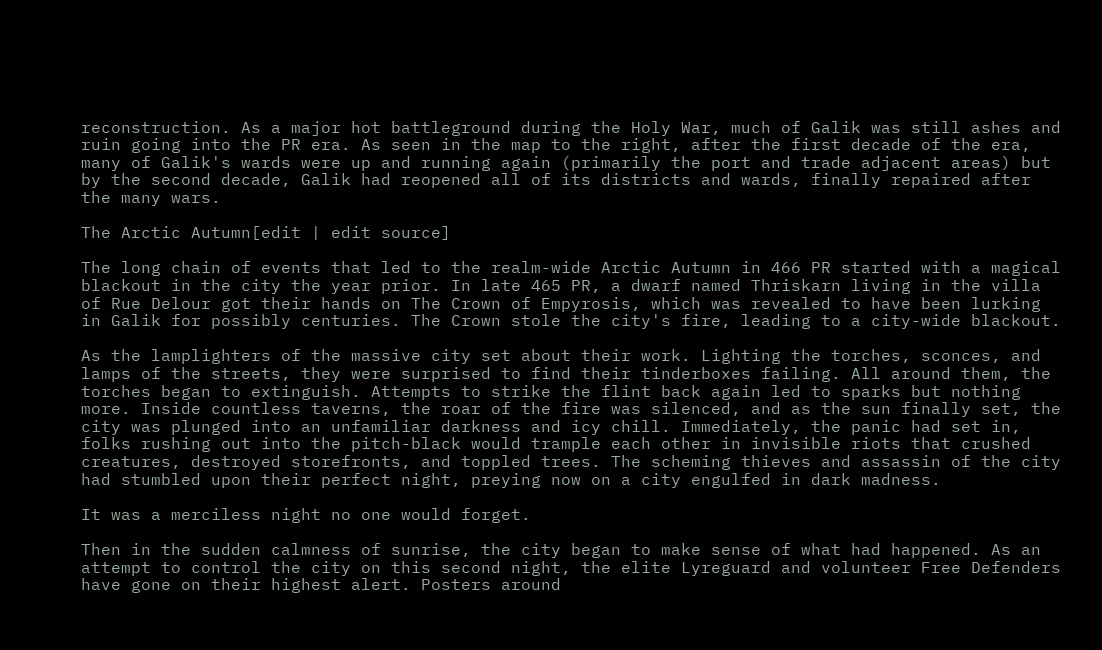reconstruction. As a major hot battleground during the Holy War, much of Galik was still ashes and ruin going into the PR era. As seen in the map to the right, after the first decade of the era, many of Galik's wards were up and running again (primarily the port and trade adjacent areas) but by the second decade, Galik had reopened all of its districts and wards, finally repaired after the many wars.

The Arctic Autumn[edit | edit source]

The long chain of events that led to the realm-wide Arctic Autumn in 466 PR started with a magical blackout in the city the year prior. In late 465 PR, a dwarf named Thriskarn living in the villa of Rue Delour got their hands on The Crown of Empyrosis, which was revealed to have been lurking in Galik for possibly centuries. The Crown stole the city's fire, leading to a city-wide blackout.

As the lamplighters of the massive city set about their work. Lighting the torches, sconces, and lamps of the streets, they were surprised to find their tinderboxes failing. All around them, the torches began to extinguish. Attempts to strike the flint back again led to sparks but nothing more. Inside countless taverns, the roar of the fire was silenced, and as the sun finally set, the city was plunged into an unfamiliar darkness and icy chill. Immediately, the panic had set in, folks rushing out into the pitch-black would trample each other in invisible riots that crushed creatures, destroyed storefronts, and toppled trees. The scheming thieves and assassin of the city had stumbled upon their perfect night, preying now on a city engulfed in dark madness.

It was a merciless night no one would forget.

Then in the sudden calmness of sunrise, the city began to make sense of what had happened. As an attempt to control the city on this second night, the elite Lyreguard and volunteer Free Defenders have gone on their highest alert. Posters around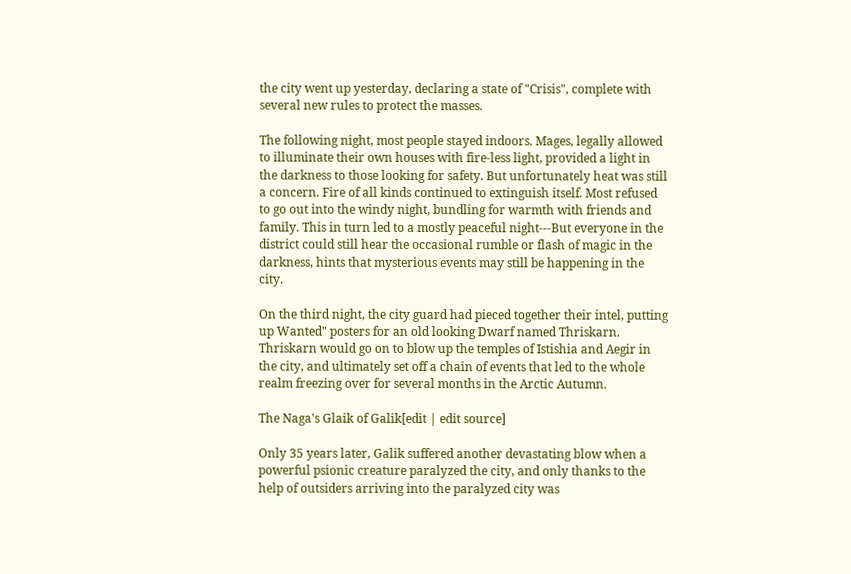the city went up yesterday, declaring a state of "Crisis", complete with several new rules to protect the masses.

The following night, most people stayed indoors. Mages, legally allowed to illuminate their own houses with fire-less light, provided a light in the darkness to those looking for safety. But unfortunately heat was still a concern. Fire of all kinds continued to extinguish itself. Most refused to go out into the windy night, bundling for warmth with friends and family. This in turn led to a mostly peaceful night---But everyone in the district could still hear the occasional rumble or flash of magic in the darkness, hints that mysterious events may still be happening in the city.

On the third night, the city guard had pieced together their intel, putting up Wanted" posters for an old looking Dwarf named Thriskarn. Thriskarn would go on to blow up the temples of Istishia and Aegir in the city, and ultimately set off a chain of events that led to the whole realm freezing over for several months in the Arctic Autumn.

The Naga's Glaik of Galik[edit | edit source]

Only 35 years later, Galik suffered another devastating blow when a powerful psionic creature paralyzed the city, and only thanks to the help of outsiders arriving into the paralyzed city was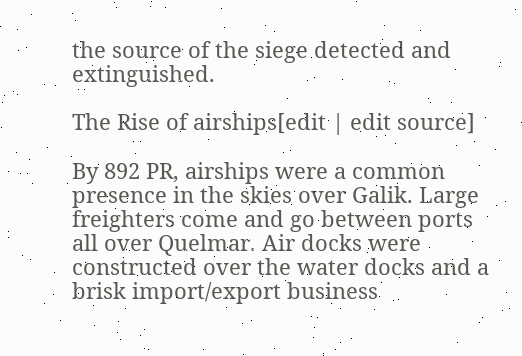the source of the siege detected and extinguished.

The Rise of airships[edit | edit source]

By 892 PR, airships were a common presence in the skies over Galik. Large freighters come and go between ports all over Quelmar. Air docks were constructed over the water docks and a brisk import/export business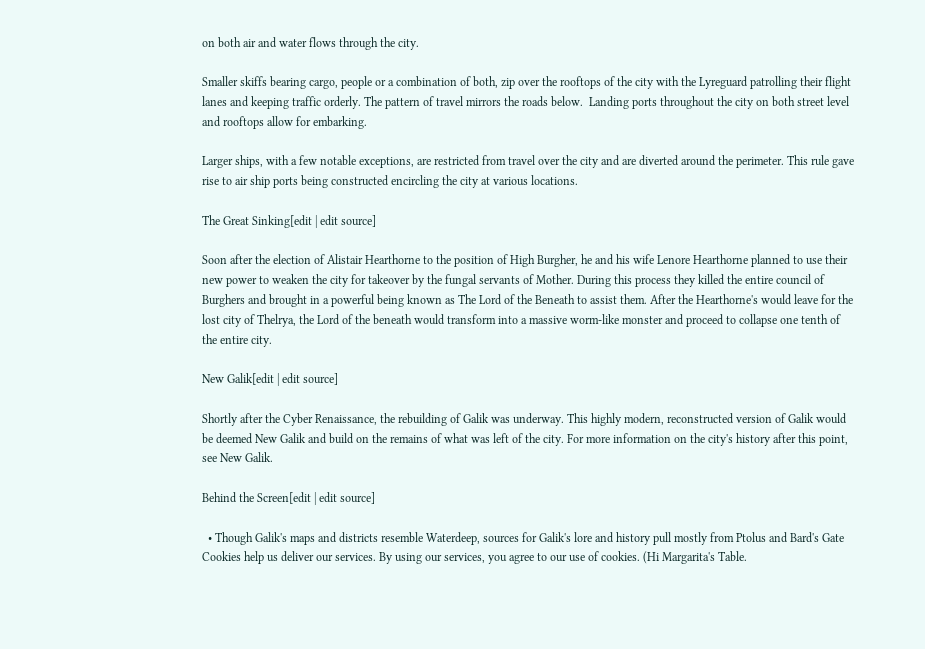on both air and water flows through the city.

Smaller skiffs bearing cargo, people or a combination of both, zip over the rooftops of the city with the Lyreguard patrolling their flight lanes and keeping traffic orderly. The pattern of travel mirrors the roads below.  Landing ports throughout the city on both street level and rooftops allow for embarking.

Larger ships, with a few notable exceptions, are restricted from travel over the city and are diverted around the perimeter. This rule gave rise to air ship ports being constructed encircling the city at various locations.

The Great Sinking[edit | edit source]

Soon after the election of Alistair Hearthorne to the position of High Burgher, he and his wife Lenore Hearthorne planned to use their new power to weaken the city for takeover by the fungal servants of Mother. During this process they killed the entire council of Burghers and brought in a powerful being known as The Lord of the Beneath to assist them. After the Hearthorne's would leave for the lost city of Thelrya, the Lord of the beneath would transform into a massive worm-like monster and proceed to collapse one tenth of the entire city.

New Galik[edit | edit source]

Shortly after the Cyber Renaissance, the rebuilding of Galik was underway. This highly modern, reconstructed version of Galik would be deemed New Galik and build on the remains of what was left of the city. For more information on the city's history after this point, see New Galik.

Behind the Screen[edit | edit source]

  • Though Galik's maps and districts resemble Waterdeep, sources for Galik's lore and history pull mostly from Ptolus and Bard's Gate
Cookies help us deliver our services. By using our services, you agree to our use of cookies. (Hi Margarita's Table.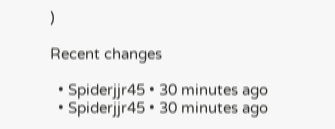)

Recent changes

  • Spiderjjr45 • 30 minutes ago
  • Spiderjjr45 • 30 minutes ago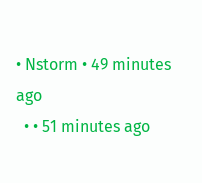• Nstorm • 49 minutes ago
  • • 51 minutes ago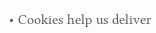• Cookies help us deliver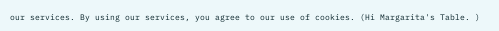our services. By using our services, you agree to our use of cookies. (Hi Margarita's Table. )